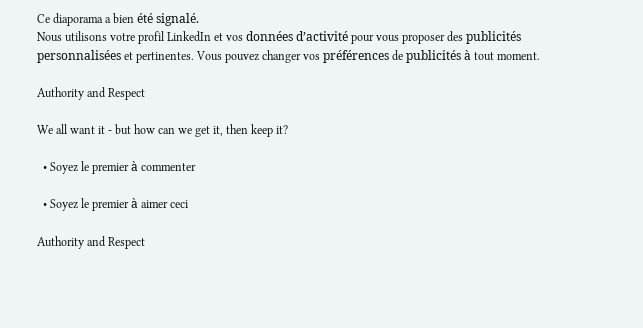Ce diaporama a bien été signalé.
Nous utilisons votre profil LinkedIn et vos données d’activité pour vous proposer des publicités personnalisées et pertinentes. Vous pouvez changer vos préférences de publicités à tout moment.

Authority and Respect

We all want it - but how can we get it, then keep it?

  • Soyez le premier à commenter

  • Soyez le premier à aimer ceci

Authority and Respect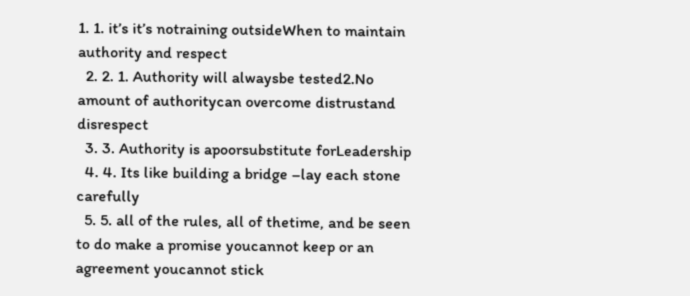1. 1. it’s it’s notraining outsideWhen to maintain authority and respect
  2. 2. 1. Authority will alwaysbe tested2.No amount of authoritycan overcome distrustand disrespect
  3. 3. Authority is apoorsubstitute forLeadership
  4. 4. Its like building a bridge –lay each stone carefully
  5. 5. all of the rules, all of thetime, and be seen to do make a promise youcannot keep or an agreement youcannot stick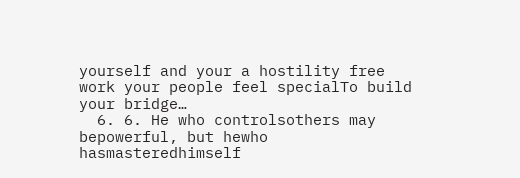yourself and your a hostility free work your people feel specialTo build your bridge…
  6. 6. He who controlsothers may bepowerful, but hewho hasmasteredhimself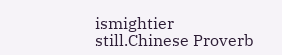ismightier still.Chinese Proverb